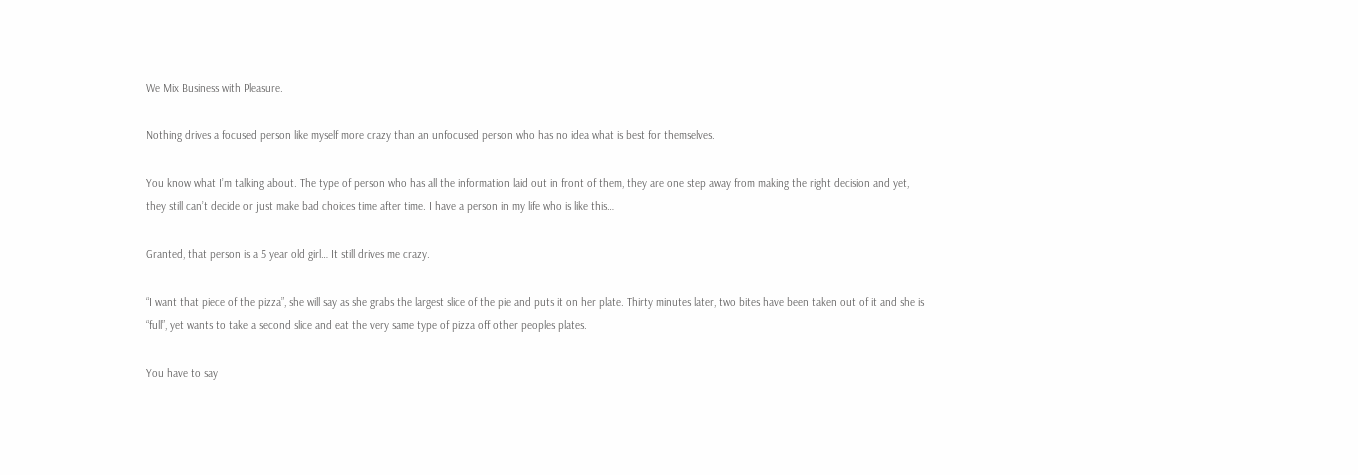We Mix Business with Pleasure.

Nothing drives a focused person like myself more crazy than an unfocused person who has no idea what is best for themselves.

You know what I’m talking about. The type of person who has all the information laid out in front of them, they are one step away from making the right decision and yet, they still can’t decide or just make bad choices time after time. I have a person in my life who is like this…

Granted, that person is a 5 year old girl… It still drives me crazy.

“I want that piece of the pizza”, she will say as she grabs the largest slice of the pie and puts it on her plate. Thirty minutes later, two bites have been taken out of it and she is “full”, yet wants to take a second slice and eat the very same type of pizza off other peoples plates.

You have to say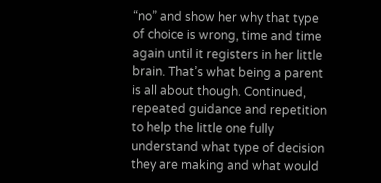“no” and show her why that type of choice is wrong, time and time again until it registers in her little brain. That’s what being a parent is all about though. Continued, repeated guidance and repetition to help the little one fully understand what type of decision they are making and what would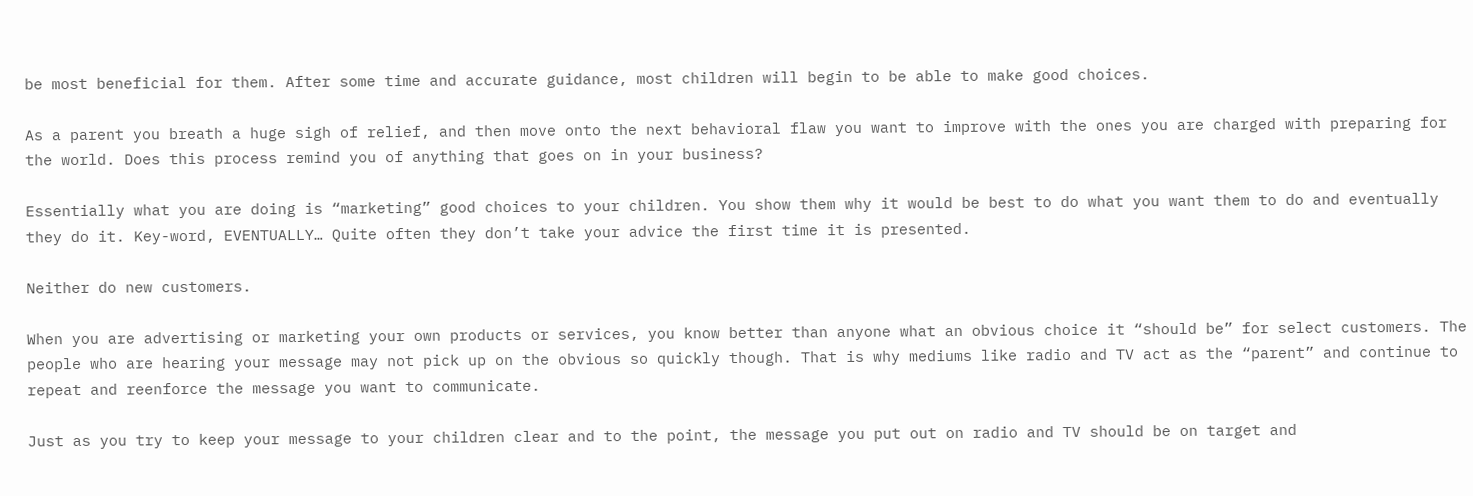be most beneficial for them. After some time and accurate guidance, most children will begin to be able to make good choices.

As a parent you breath a huge sigh of relief, and then move onto the next behavioral flaw you want to improve with the ones you are charged with preparing for the world. Does this process remind you of anything that goes on in your business?

Essentially what you are doing is “marketing” good choices to your children. You show them why it would be best to do what you want them to do and eventually they do it. Key-word, EVENTUALLY… Quite often they don’t take your advice the first time it is presented.

Neither do new customers.

When you are advertising or marketing your own products or services, you know better than anyone what an obvious choice it “should be” for select customers. The people who are hearing your message may not pick up on the obvious so quickly though. That is why mediums like radio and TV act as the “parent” and continue to repeat and reenforce the message you want to communicate.

Just as you try to keep your message to your children clear and to the point, the message you put out on radio and TV should be on target and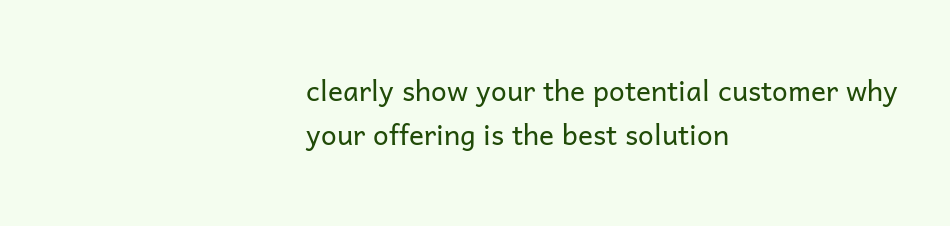clearly show your the potential customer why your offering is the best solution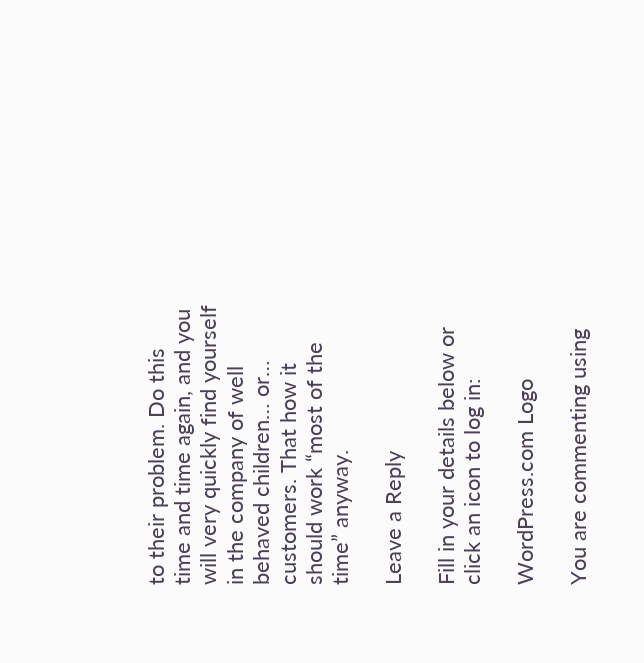to their problem. Do this time and time again, and you will very quickly find yourself in the company of well behaved children… or… customers. That how it should work “most of the time” anyway.

Leave a Reply

Fill in your details below or click an icon to log in:

WordPress.com Logo

You are commenting using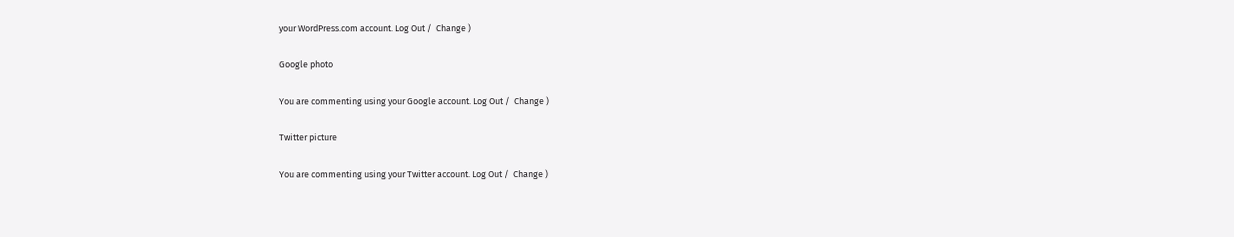your WordPress.com account. Log Out /  Change )

Google photo

You are commenting using your Google account. Log Out /  Change )

Twitter picture

You are commenting using your Twitter account. Log Out /  Change )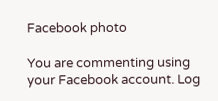Facebook photo

You are commenting using your Facebook account. Log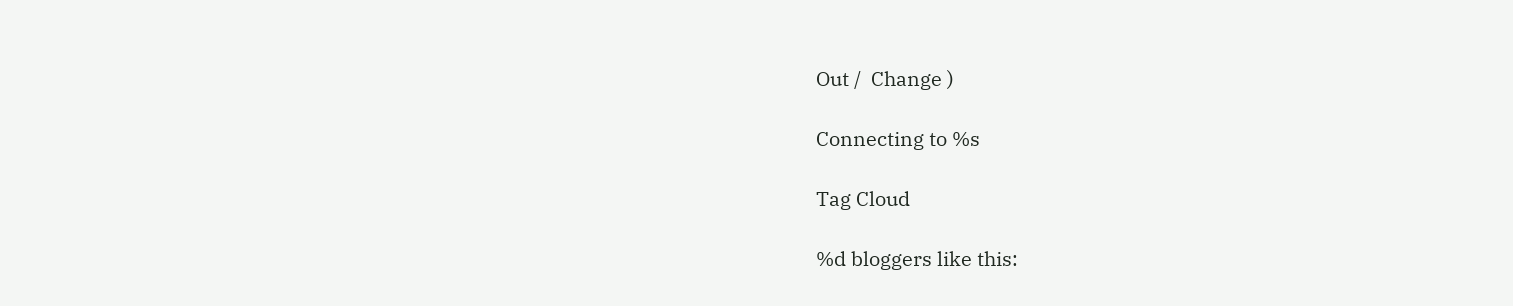Out /  Change )

Connecting to %s

Tag Cloud

%d bloggers like this: